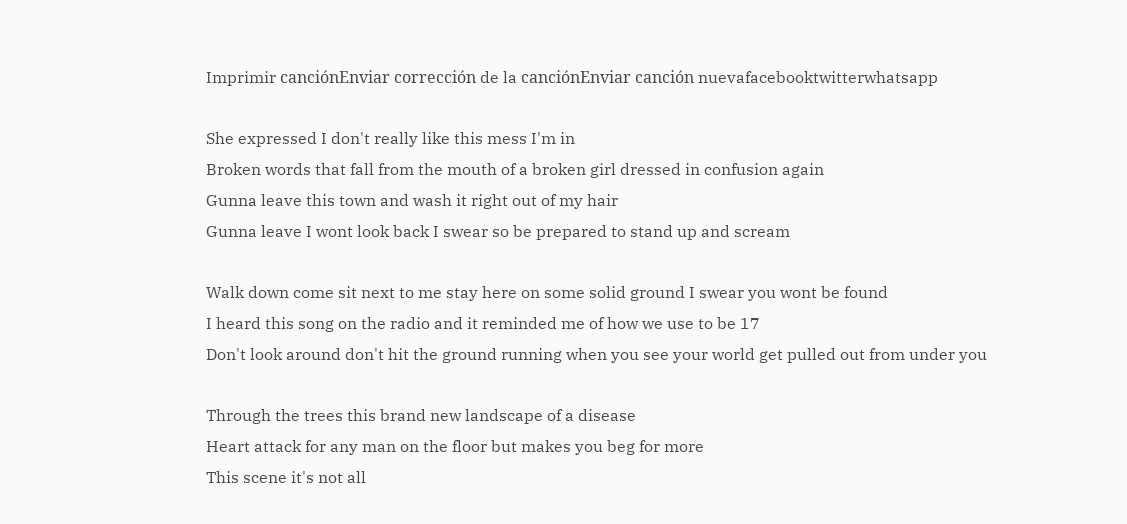Imprimir canciónEnviar corrección de la canciónEnviar canción nuevafacebooktwitterwhatsapp

She expressed I don't really like this mess I'm in
Broken words that fall from the mouth of a broken girl dressed in confusion again
Gunna leave this town and wash it right out of my hair
Gunna leave I wont look back I swear so be prepared to stand up and scream

Walk down come sit next to me stay here on some solid ground I swear you wont be found
I heard this song on the radio and it reminded me of how we use to be 17
Don't look around don't hit the ground running when you see your world get pulled out from under you

Through the trees this brand new landscape of a disease
Heart attack for any man on the floor but makes you beg for more
This scene it's not all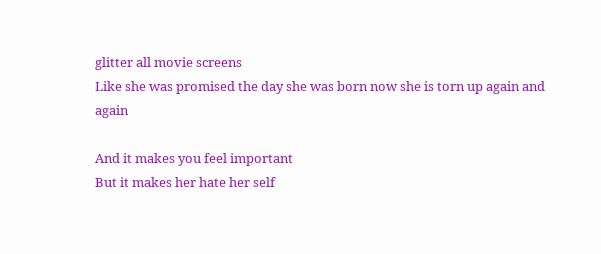glitter all movie screens
Like she was promised the day she was born now she is torn up again and again

And it makes you feel important
But it makes her hate her self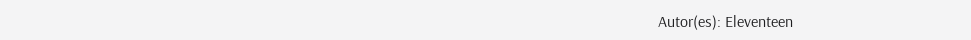Autor(es): Eleventeen